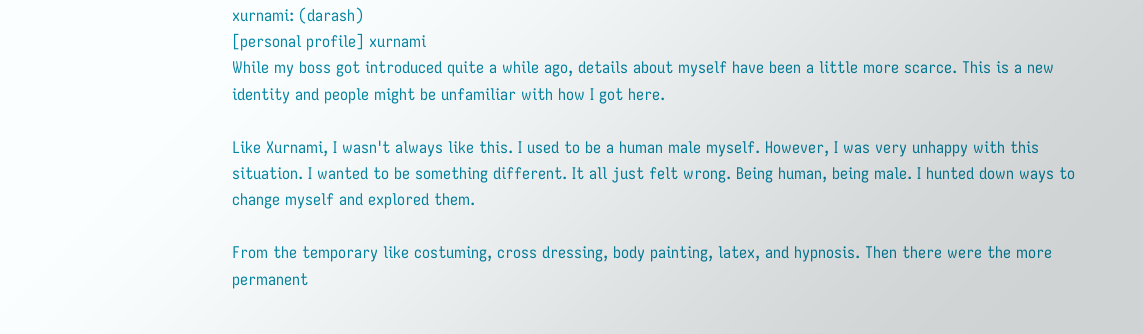xurnami: (darash)
[personal profile] xurnami
While my boss got introduced quite a while ago, details about myself have been a little more scarce. This is a new identity and people might be unfamiliar with how I got here.

Like Xurnami, I wasn't always like this. I used to be a human male myself. However, I was very unhappy with this situation. I wanted to be something different. It all just felt wrong. Being human, being male. I hunted down ways to change myself and explored them.

From the temporary like costuming, cross dressing, body painting, latex, and hypnosis. Then there were the more permanent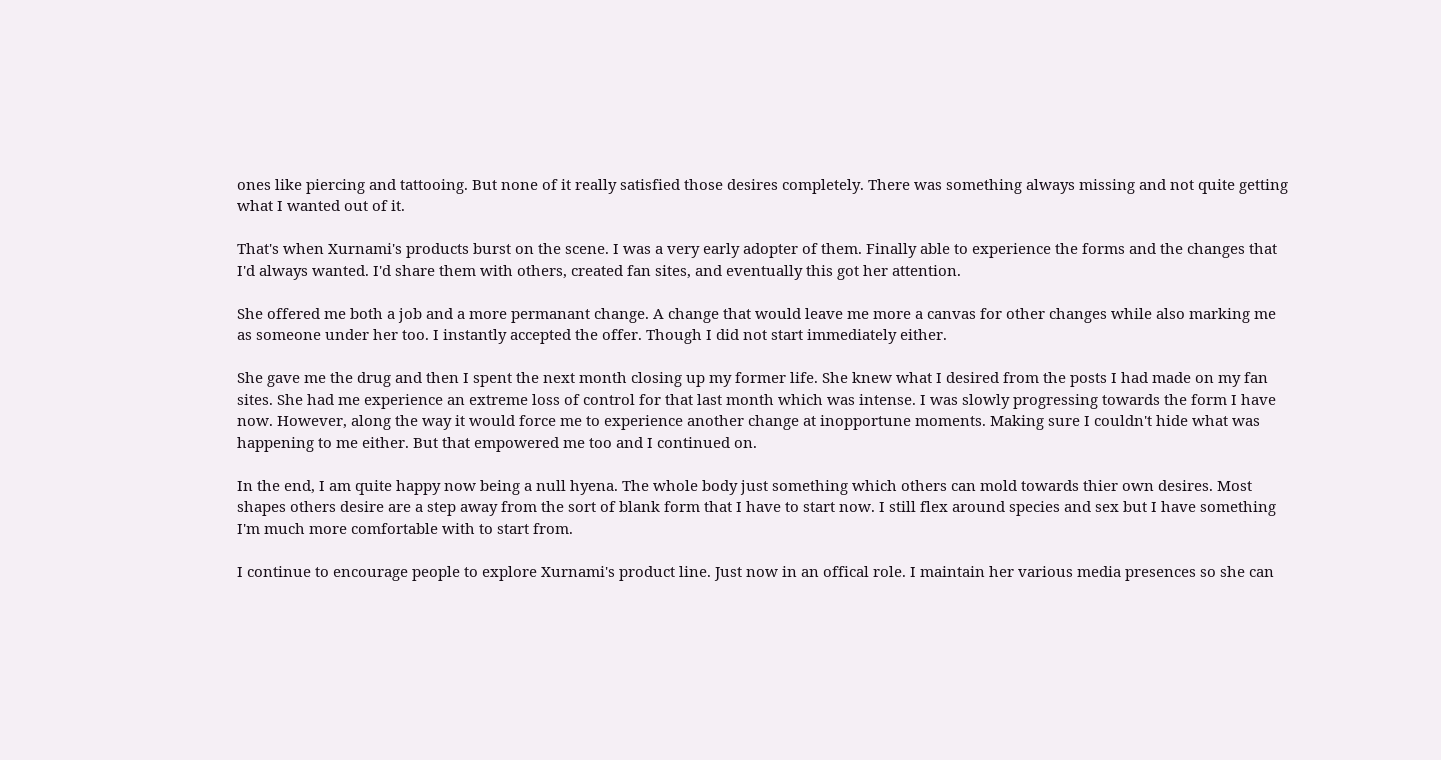ones like piercing and tattooing. But none of it really satisfied those desires completely. There was something always missing and not quite getting what I wanted out of it.

That's when Xurnami's products burst on the scene. I was a very early adopter of them. Finally able to experience the forms and the changes that I'd always wanted. I'd share them with others, created fan sites, and eventually this got her attention.

She offered me both a job and a more permanant change. A change that would leave me more a canvas for other changes while also marking me as someone under her too. I instantly accepted the offer. Though I did not start immediately either.

She gave me the drug and then I spent the next month closing up my former life. She knew what I desired from the posts I had made on my fan sites. She had me experience an extreme loss of control for that last month which was intense. I was slowly progressing towards the form I have now. However, along the way it would force me to experience another change at inopportune moments. Making sure I couldn't hide what was happening to me either. But that empowered me too and I continued on.

In the end, I am quite happy now being a null hyena. The whole body just something which others can mold towards thier own desires. Most shapes others desire are a step away from the sort of blank form that I have to start now. I still flex around species and sex but I have something I'm much more comfortable with to start from.

I continue to encourage people to explore Xurnami's product line. Just now in an offical role. I maintain her various media presences so she can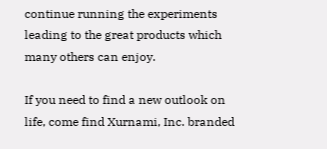continue running the experiments leading to the great products which many others can enjoy.

If you need to find a new outlook on life, come find Xurnami, Inc. branded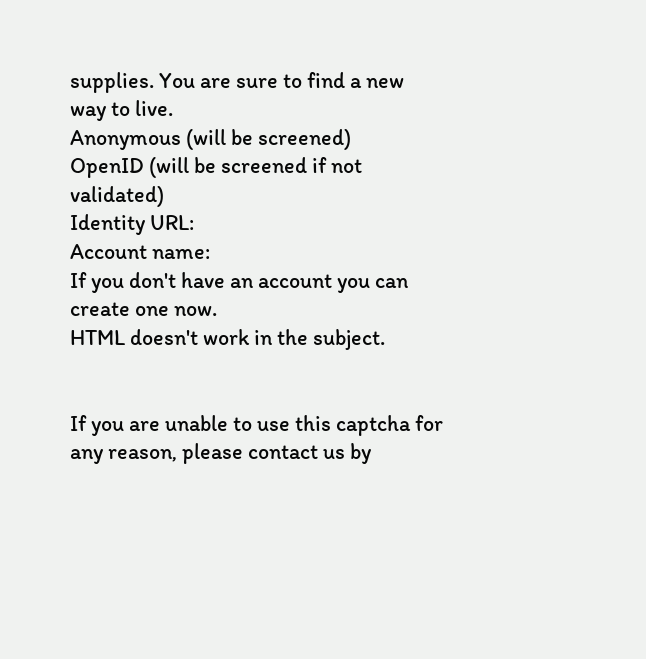supplies. You are sure to find a new way to live.
Anonymous (will be screened)
OpenID (will be screened if not validated)
Identity URL:
Account name:
If you don't have an account you can create one now.
HTML doesn't work in the subject.


If you are unable to use this captcha for any reason, please contact us by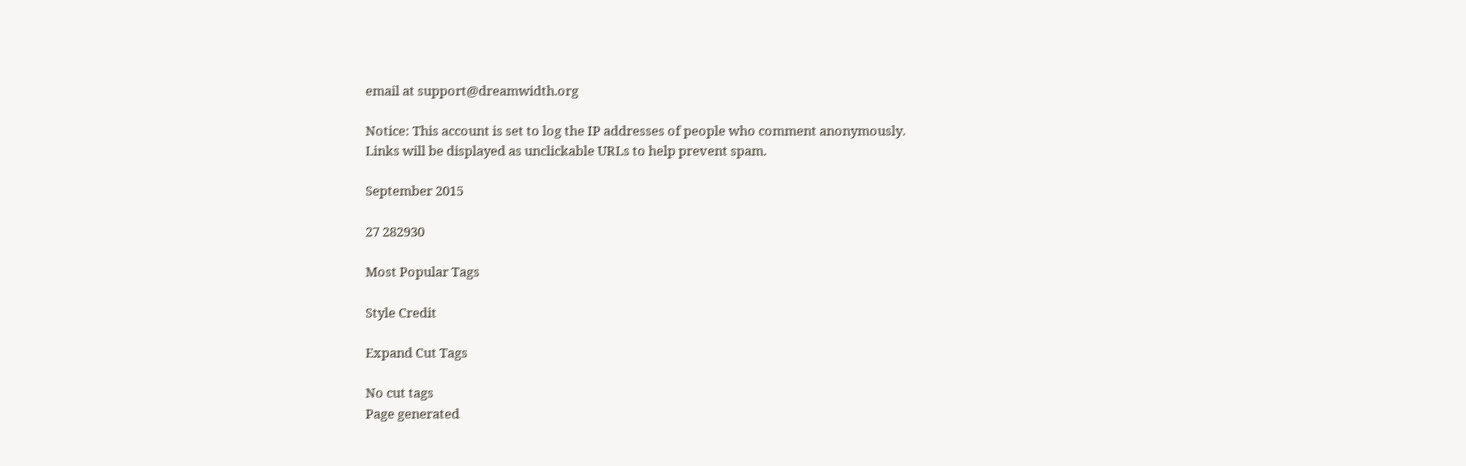email at support@dreamwidth.org

Notice: This account is set to log the IP addresses of people who comment anonymously.
Links will be displayed as unclickable URLs to help prevent spam.

September 2015

27 282930

Most Popular Tags

Style Credit

Expand Cut Tags

No cut tags
Page generated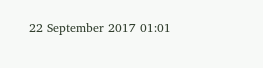22 September 2017 01:01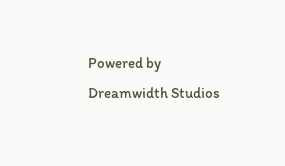Powered by Dreamwidth Studios